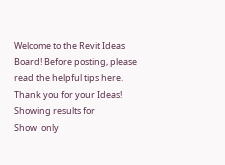Welcome to the Revit Ideas Board! Before posting, please read the helpful tips here. Thank you for your Ideas!
Showing results for
Show  only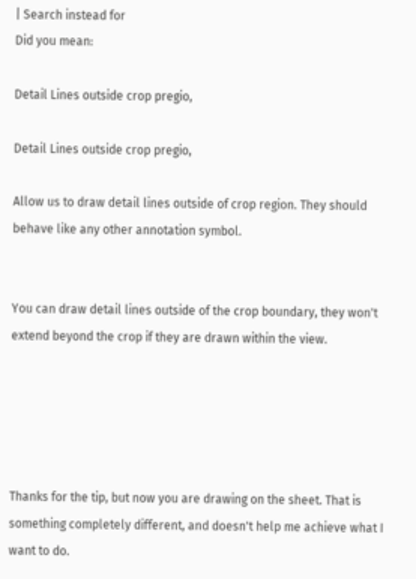| Search instead for
Did you mean:

Detail Lines outside crop pregio,

Detail Lines outside crop pregio,

Allow us to draw detail lines outside of crop region. They should behave like any other annotation symbol.


You can draw detail lines outside of the crop boundary, they won't extend beyond the crop if they are drawn within the view.





Thanks for the tip, but now you are drawing on the sheet. That is something completely different, and doesn't help me achieve what I want to do.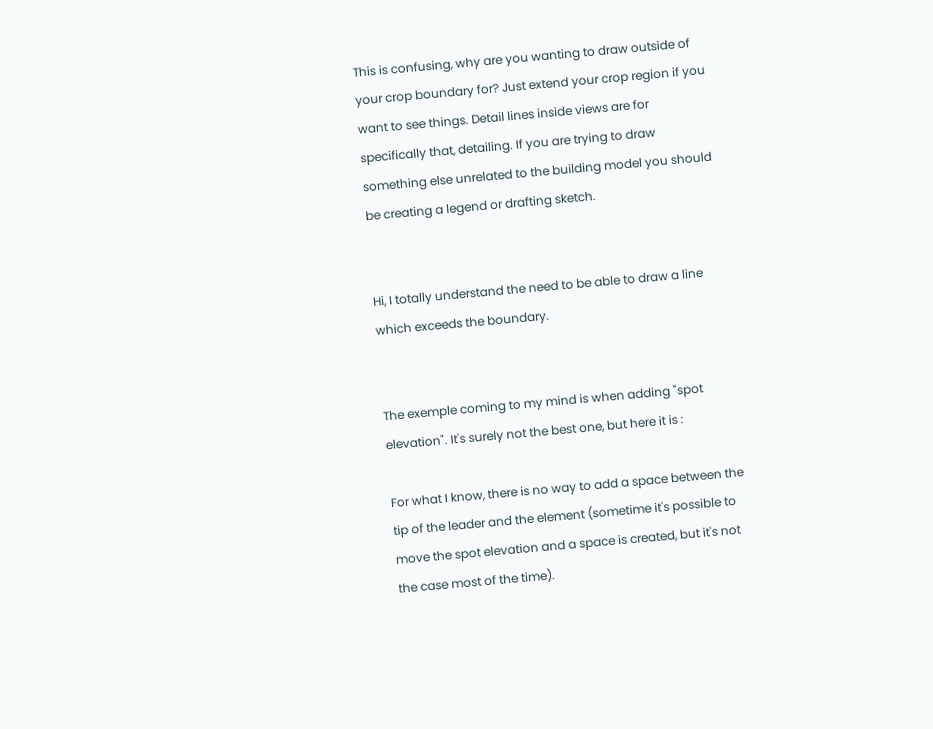This is confusing, why are you wanting to draw outside of your crop boundary for? Just extend your crop region if you want to see things. Detail lines inside views are for specifically that, detailing. If you are trying to draw something else unrelated to the building model you should be creating a legend or drafting sketch.


Hi, I totally understand the need to be able to draw a line which exceeds the boundary.


The exemple coming to my mind is when adding "spot elevation". It's surely not the best one, but here it is :

For what I know, there is no way to add a space between the tip of the leader and the element (sometime it's possible to move the spot elevation and a space is created, but it's not the case most of the time).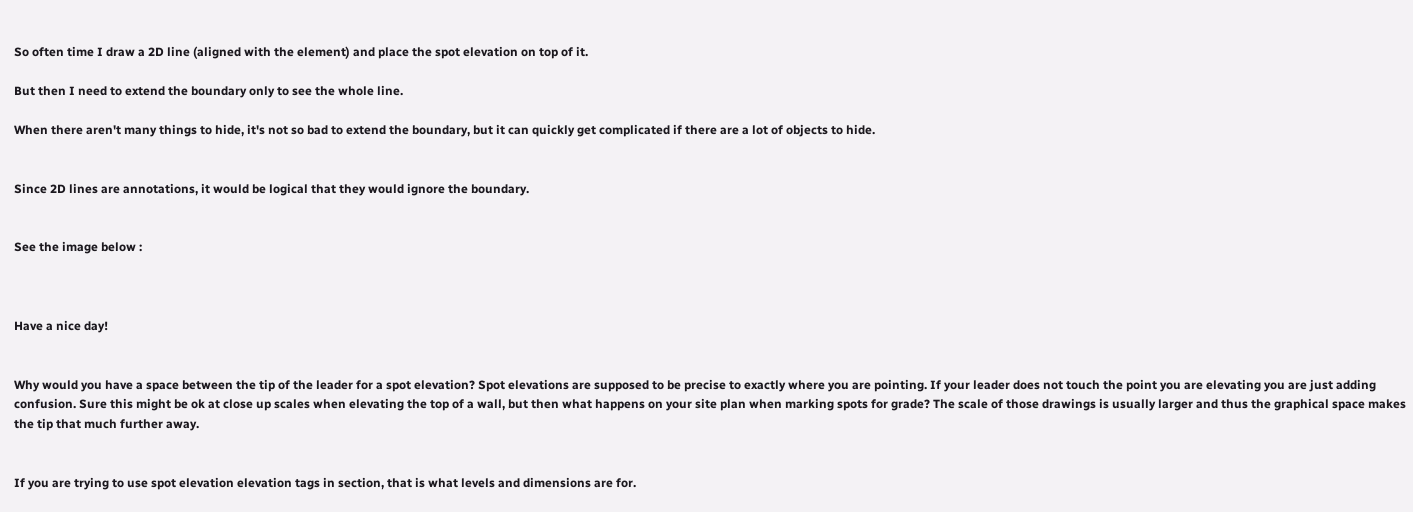So often time I draw a 2D line (aligned with the element) and place the spot elevation on top of it.

But then I need to extend the boundary only to see the whole line.

When there aren't many things to hide, it's not so bad to extend the boundary, but it can quickly get complicated if there are a lot of objects to hide.


Since 2D lines are annotations, it would be logical that they would ignore the boundary.


See the image below :



Have a nice day!


Why would you have a space between the tip of the leader for a spot elevation? Spot elevations are supposed to be precise to exactly where you are pointing. If your leader does not touch the point you are elevating you are just adding confusion. Sure this might be ok at close up scales when elevating the top of a wall, but then what happens on your site plan when marking spots for grade? The scale of those drawings is usually larger and thus the graphical space makes the tip that much further away.


If you are trying to use spot elevation elevation tags in section, that is what levels and dimensions are for.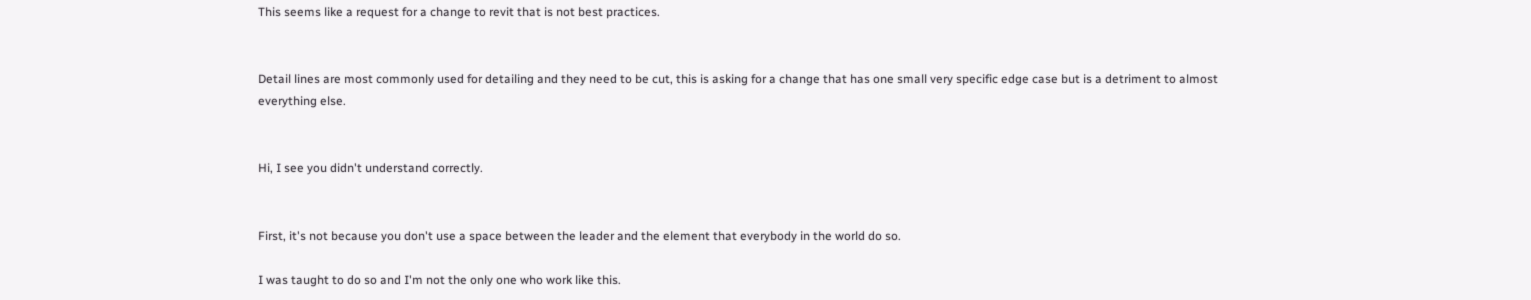This seems like a request for a change to revit that is not best practices.


Detail lines are most commonly used for detailing and they need to be cut, this is asking for a change that has one small very specific edge case but is a detriment to almost everything else.


Hi, I see you didn't understand correctly.


First, it's not because you don't use a space between the leader and the element that everybody in the world do so.

I was taught to do so and I'm not the only one who work like this.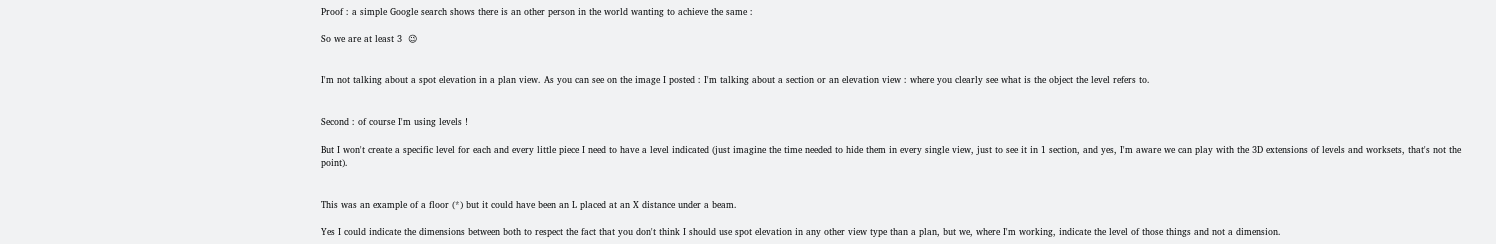Proof : a simple Google search shows there is an other person in the world wanting to achieve the same :

So we are at least 3  😉


I'm not talking about a spot elevation in a plan view. As you can see on the image I posted : I'm talking about a section or an elevation view : where you clearly see what is the object the level refers to.


Second : of course I'm using levels !

But I won't create a specific level for each and every little piece I need to have a level indicated (just imagine the time needed to hide them in every single view, just to see it in 1 section, and yes, I'm aware we can play with the 3D extensions of levels and worksets, that's not the point).


This was an example of a floor (*) but it could have been an L placed at an X distance under a beam.

Yes I could indicate the dimensions between both to respect the fact that you don't think I should use spot elevation in any other view type than a plan, but we, where I'm working, indicate the level of those things and not a dimension.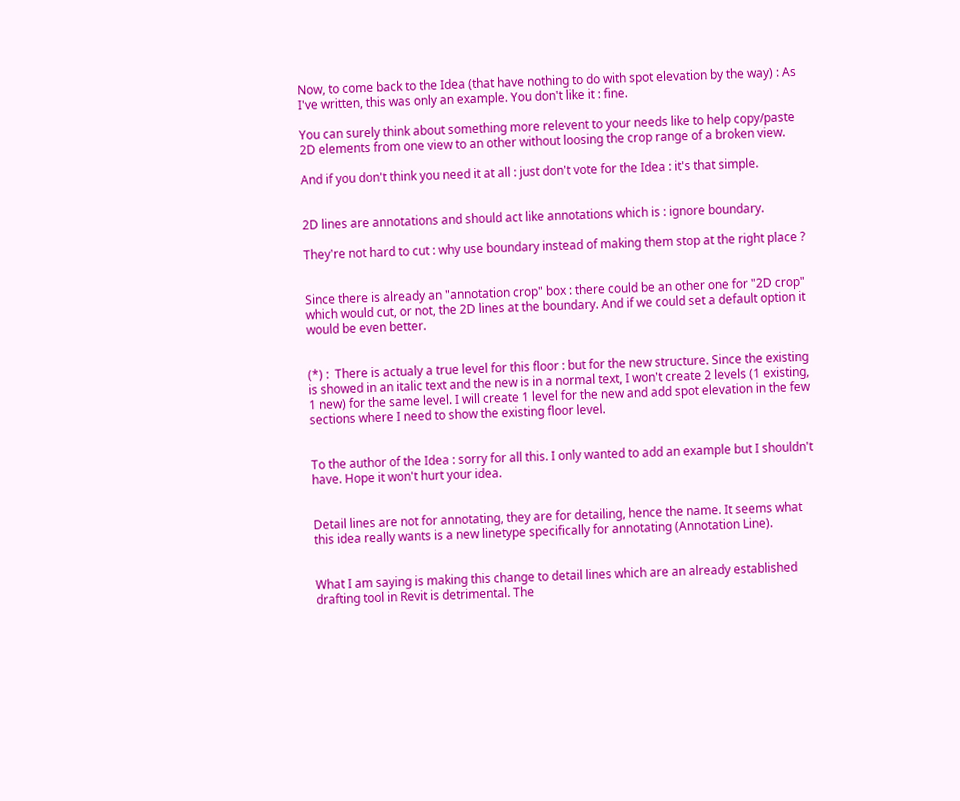Now, to come back to the Idea (that have nothing to do with spot elevation by the way) : As I've written, this was only an example. You don't like it : fine.

You can surely think about something more relevent to your needs like to help copy/paste 2D elements from one view to an other without loosing the crop range of a broken view.

And if you don't think you need it at all : just don't vote for the Idea : it's that simple.


2D lines are annotations and should act like annotations which is : ignore boundary.

They're not hard to cut : why use boundary instead of making them stop at the right place ?


Since there is already an "annotation crop" box : there could be an other one for "2D crop" which would cut, or not, the 2D lines at the boundary. And if we could set a default option it would be even better.


(*) :  There is actualy a true level for this floor : but for the new structure. Since the existing is showed in an italic text and the new is in a normal text, I won't create 2 levels (1 existing, 1 new) for the same level. I will create 1 level for the new and add spot elevation in the few sections where I need to show the existing floor level.


To the author of the Idea : sorry for all this. I only wanted to add an example but I shouldn't have. Hope it won't hurt your idea.


Detail lines are not for annotating, they are for detailing, hence the name. It seems what this idea really wants is a new linetype specifically for annotating (Annotation Line).


What I am saying is making this change to detail lines which are an already established drafting tool in Revit is detrimental. The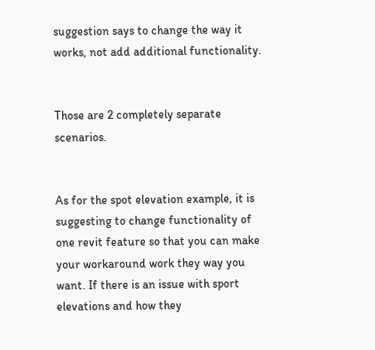suggestion says to change the way it works, not add additional functionality.


Those are 2 completely separate scenarios.


As for the spot elevation example, it is suggesting to change functionality of one revit feature so that you can make your workaround work they way you want. If there is an issue with sport elevations and how they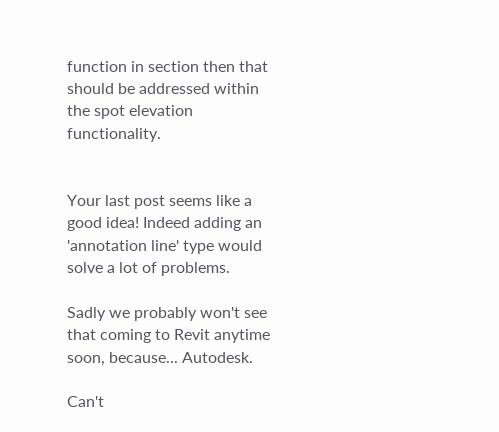function in section then that should be addressed within the spot elevation functionality.


Your last post seems like a good idea! Indeed adding an 'annotation line' type would solve a lot of problems.

Sadly we probably won't see that coming to Revit anytime soon, because... Autodesk.

Can't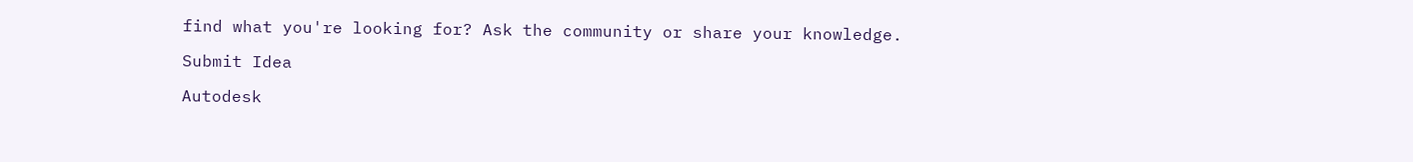find what you're looking for? Ask the community or share your knowledge.

Submit Idea

Autodesk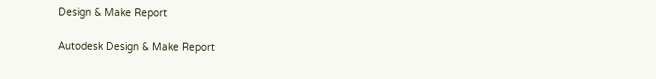Design & Make Report

Autodesk Design & Make Report